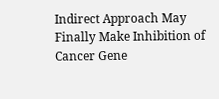Indirect Approach May Finally Make Inhibition of Cancer Gene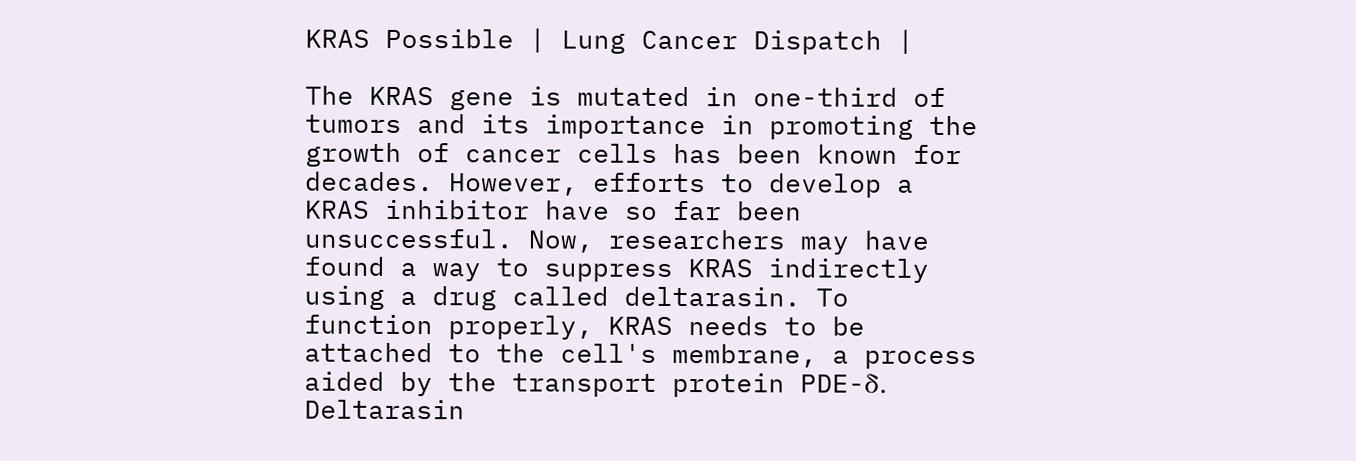KRAS Possible | Lung Cancer Dispatch |

The KRAS gene is mutated in one-third of tumors and its importance in promoting the growth of cancer cells has been known for decades. However, efforts to develop a KRAS inhibitor have so far been unsuccessful. Now, researchers may have found a way to suppress KRAS indirectly using a drug called deltarasin. To function properly, KRAS needs to be attached to the cell's membrane, a process aided by the transport protein PDE-δ. Deltarasin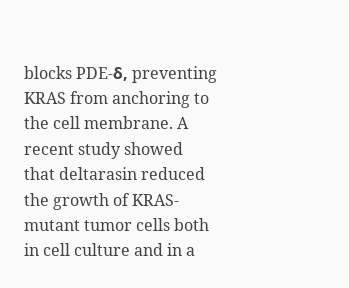blocks PDE-δ, preventing KRAS from anchoring to the cell membrane. A recent study showed that deltarasin reduced the growth of KRAS-mutant tumor cells both in cell culture and in a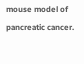mouse model of pancreatic cancer.